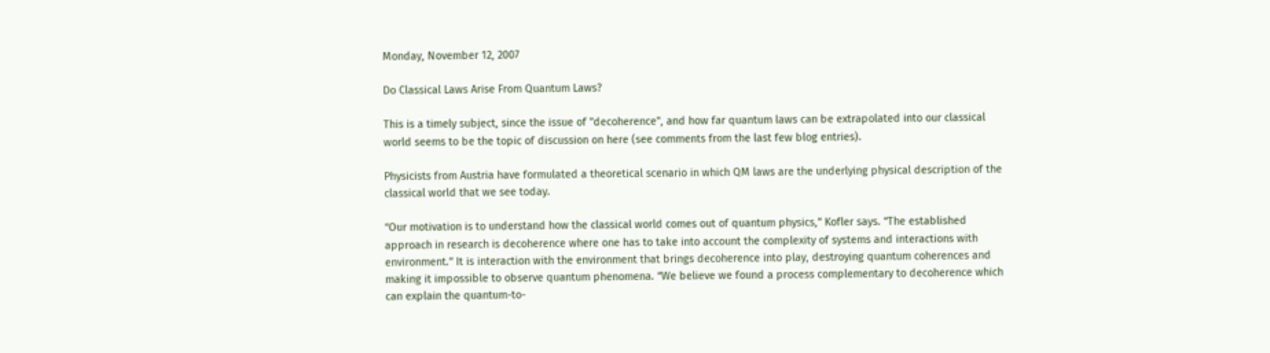Monday, November 12, 2007

Do Classical Laws Arise From Quantum Laws?

This is a timely subject, since the issue of "decoherence", and how far quantum laws can be extrapolated into our classical world seems to be the topic of discussion on here (see comments from the last few blog entries).

Physicists from Austria have formulated a theoretical scenario in which QM laws are the underlying physical description of the classical world that we see today.

“Our motivation is to understand how the classical world comes out of quantum physics,” Kofler says. “The established approach in research is decoherence where one has to take into account the complexity of systems and interactions with environment.” It is interaction with the environment that brings decoherence into play, destroying quantum coherences and making it impossible to observe quantum phenomena. “We believe we found a process complementary to decoherence which can explain the quantum-to-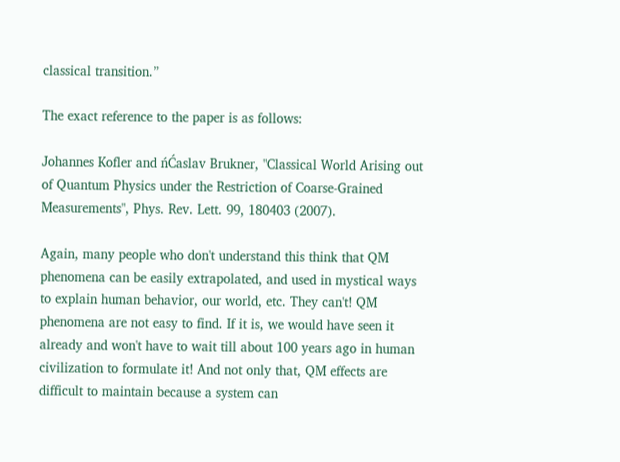classical transition.”

The exact reference to the paper is as follows:

Johannes Kofler and ńĆaslav Brukner, "Classical World Arising out of Quantum Physics under the Restriction of Coarse-Grained Measurements", Phys. Rev. Lett. 99, 180403 (2007).

Again, many people who don't understand this think that QM phenomena can be easily extrapolated, and used in mystical ways to explain human behavior, our world, etc. They can't! QM phenomena are not easy to find. If it is, we would have seen it already and won't have to wait till about 100 years ago in human civilization to formulate it! And not only that, QM effects are difficult to maintain because a system can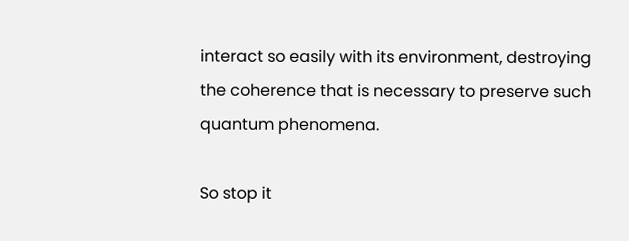interact so easily with its environment, destroying the coherence that is necessary to preserve such quantum phenomena.

So stop it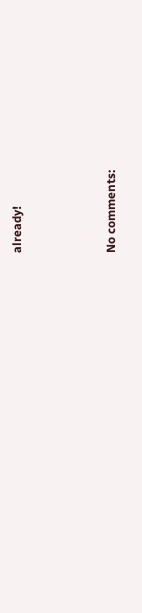already!



No comments: